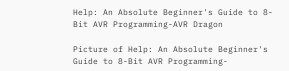Help: An Absolute Beginner's Guide to 8-Bit AVR Programming-AVR Dragon

Picture of Help: An Absolute Beginner's Guide to 8-Bit AVR Programming-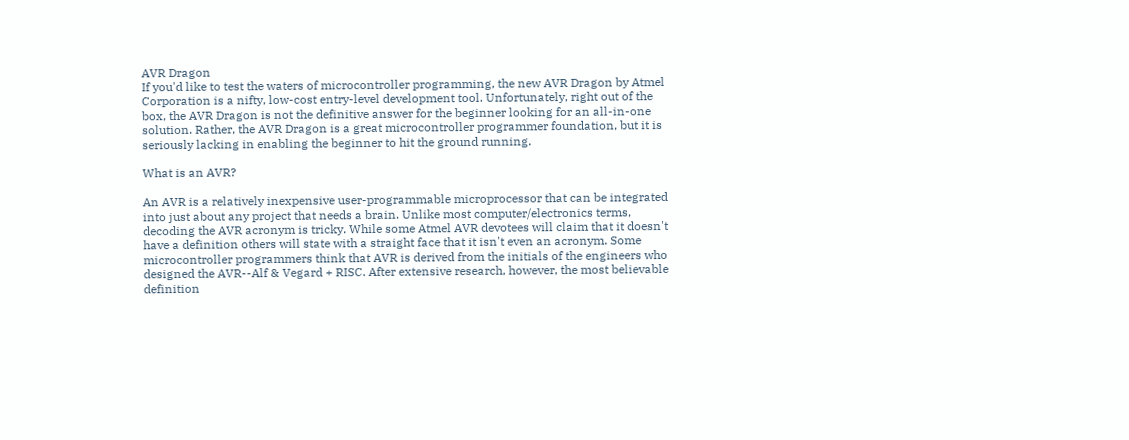AVR Dragon
If you'd like to test the waters of microcontroller programming, the new AVR Dragon by Atmel Corporation is a nifty, low-cost entry-level development tool. Unfortunately, right out of the box, the AVR Dragon is not the definitive answer for the beginner looking for an all-in-one solution. Rather, the AVR Dragon is a great microcontroller programmer foundation, but it is seriously lacking in enabling the beginner to hit the ground running.

What is an AVR?

An AVR is a relatively inexpensive user-programmable microprocessor that can be integrated into just about any project that needs a brain. Unlike most computer/electronics terms, decoding the AVR acronym is tricky. While some Atmel AVR devotees will claim that it doesn't have a definition others will state with a straight face that it isn't even an acronym. Some microcontroller programmers think that AVR is derived from the initials of the engineers who designed the AVR--Alf & Vegard + RISC. After extensive research, however, the most believable definition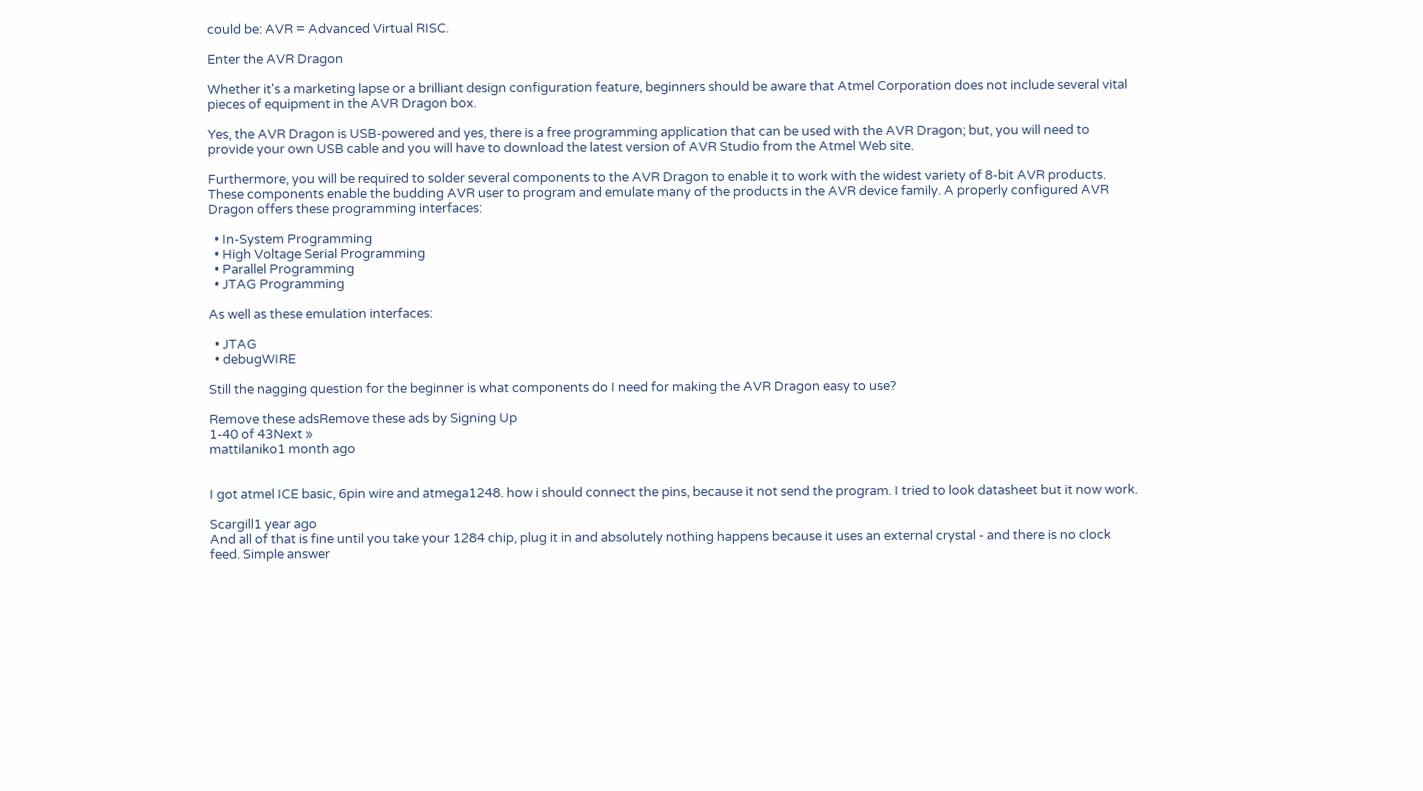could be: AVR = Advanced Virtual RISC.

Enter the AVR Dragon

Whether it's a marketing lapse or a brilliant design configuration feature, beginners should be aware that Atmel Corporation does not include several vital pieces of equipment in the AVR Dragon box.

Yes, the AVR Dragon is USB-powered and yes, there is a free programming application that can be used with the AVR Dragon; but, you will need to provide your own USB cable and you will have to download the latest version of AVR Studio from the Atmel Web site.

Furthermore, you will be required to solder several components to the AVR Dragon to enable it to work with the widest variety of 8-bit AVR products. These components enable the budding AVR user to program and emulate many of the products in the AVR device family. A properly configured AVR Dragon offers these programming interfaces:

  • In-System Programming
  • High Voltage Serial Programming
  • Parallel Programming
  • JTAG Programming

As well as these emulation interfaces:

  • JTAG
  • debugWIRE

Still the nagging question for the beginner is what components do I need for making the AVR Dragon easy to use?

Remove these adsRemove these ads by Signing Up
1-40 of 43Next »
mattilaniko1 month ago


I got atmel ICE basic, 6pin wire and atmega1248. how i should connect the pins, because it not send the program. I tried to look datasheet but it now work.

Scargill1 year ago
And all of that is fine until you take your 1284 chip, plug it in and absolutely nothing happens because it uses an external crystal - and there is no clock feed. Simple answer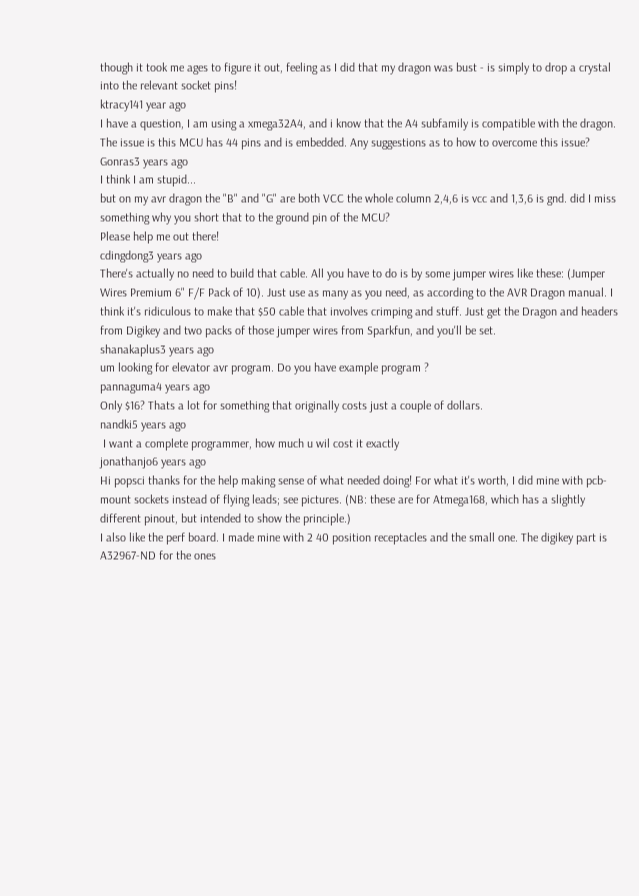though it took me ages to figure it out, feeling as I did that my dragon was bust - is simply to drop a crystal into the relevant socket pins!
ktracy141 year ago
I have a question, I am using a xmega32A4, and i know that the A4 subfamily is compatible with the dragon. The issue is this MCU has 44 pins and is embedded. Any suggestions as to how to overcome this issue?
Gonras3 years ago
I think I am stupid...
but on my avr dragon the "B" and "G" are both VCC the whole column 2,4,6 is vcc and 1,3,6 is gnd. did I miss something why you short that to the ground pin of the MCU?
Please help me out there!
cdingdong3 years ago
There's actually no need to build that cable. All you have to do is by some jumper wires like these: (Jumper Wires Premium 6" F/F Pack of 10). Just use as many as you need, as according to the AVR Dragon manual. I think it's ridiculous to make that $50 cable that involves crimping and stuff. Just get the Dragon and headers from Digikey and two packs of those jumper wires from Sparkfun, and you'll be set.
shanakaplus3 years ago
um looking for elevator avr program. Do you have example program ?
pannaguma4 years ago
Only $16? Thats a lot for something that originally costs just a couple of dollars.
nandki5 years ago
 I want a complete programmer, how much u wil cost it exactly
jonathanjo6 years ago
Hi popsci thanks for the help making sense of what needed doing! For what it's worth, I did mine with pcb-mount sockets instead of flying leads; see pictures. (NB: these are for Atmega168, which has a slightly different pinout, but intended to show the principle.)
I also like the perf board. I made mine with 2 40 position receptacles and the small one. The digikey part is A32967-ND for the ones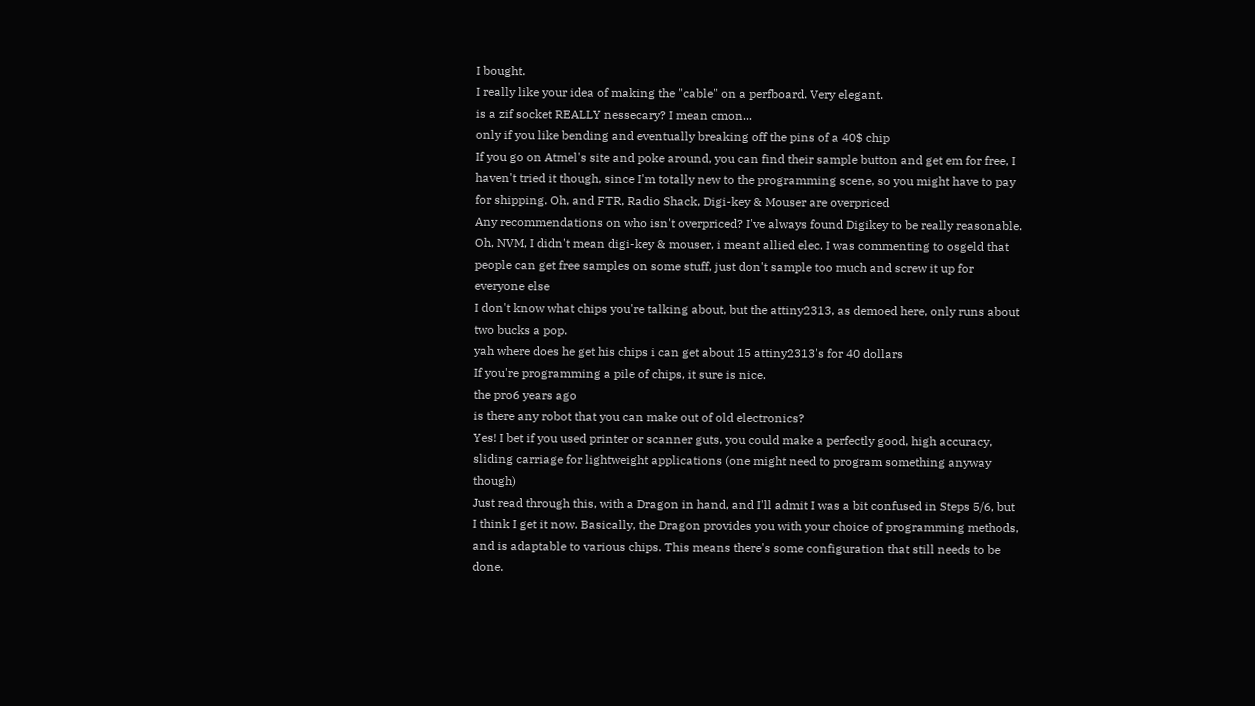I bought.
I really like your idea of making the "cable" on a perfboard. Very elegant.
is a zif socket REALLY nessecary? I mean cmon...
only if you like bending and eventually breaking off the pins of a 40$ chip
If you go on Atmel's site and poke around, you can find their sample button and get em for free, I haven't tried it though, since I'm totally new to the programming scene, so you might have to pay for shipping. Oh, and FTR, Radio Shack, Digi-key & Mouser are overpriced
Any recommendations on who isn't overpriced? I've always found Digikey to be really reasonable.
Oh, NVM, I didn't mean digi-key & mouser, i meant allied elec. I was commenting to osgeld that people can get free samples on some stuff, just don't sample too much and screw it up for everyone else
I don't know what chips you're talking about, but the attiny2313, as demoed here, only runs about two bucks a pop.
yah where does he get his chips i can get about 15 attiny2313's for 40 dollars
If you're programming a pile of chips, it sure is nice.
the pro6 years ago
is there any robot that you can make out of old electronics?
Yes! I bet if you used printer or scanner guts, you could make a perfectly good, high accuracy, sliding carriage for lightweight applications (one might need to program something anyway though)
Just read through this, with a Dragon in hand, and I'll admit I was a bit confused in Steps 5/6, but I think I get it now. Basically, the Dragon provides you with your choice of programming methods, and is adaptable to various chips. This means there's some configuration that still needs to be done.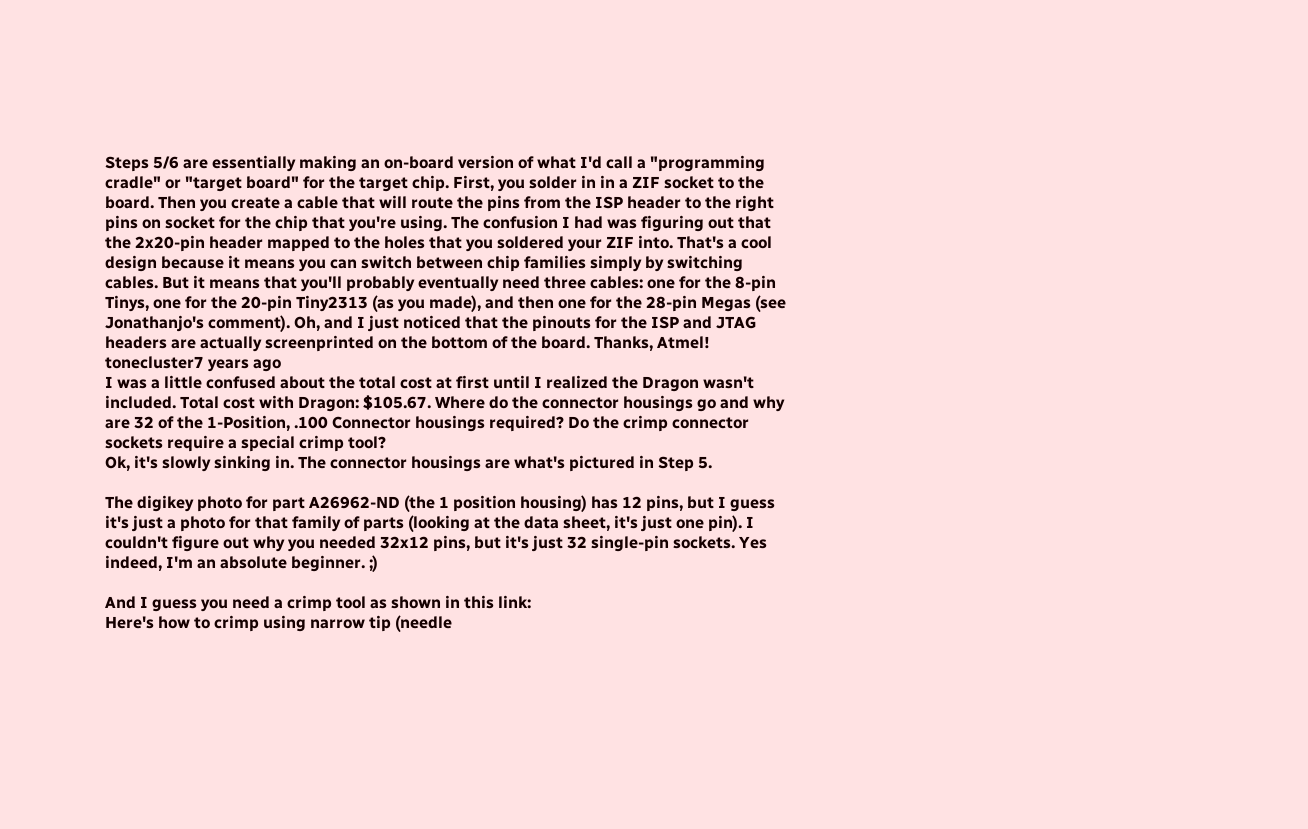Steps 5/6 are essentially making an on-board version of what I'd call a "programming cradle" or "target board" for the target chip. First, you solder in in a ZIF socket to the board. Then you create a cable that will route the pins from the ISP header to the right pins on socket for the chip that you're using. The confusion I had was figuring out that the 2x20-pin header mapped to the holes that you soldered your ZIF into. That's a cool design because it means you can switch between chip families simply by switching cables. But it means that you'll probably eventually need three cables: one for the 8-pin Tinys, one for the 20-pin Tiny2313 (as you made), and then one for the 28-pin Megas (see Jonathanjo's comment). Oh, and I just noticed that the pinouts for the ISP and JTAG headers are actually screenprinted on the bottom of the board. Thanks, Atmel!
tonecluster7 years ago
I was a little confused about the total cost at first until I realized the Dragon wasn't included. Total cost with Dragon: $105.67. Where do the connector housings go and why are 32 of the 1-Position, .100 Connector housings required? Do the crimp connector sockets require a special crimp tool?
Ok, it's slowly sinking in. The connector housings are what's pictured in Step 5.

The digikey photo for part A26962-ND (the 1 position housing) has 12 pins, but I guess it's just a photo for that family of parts (looking at the data sheet, it's just one pin). I couldn't figure out why you needed 32x12 pins, but it's just 32 single-pin sockets. Yes indeed, I'm an absolute beginner. ;)

And I guess you need a crimp tool as shown in this link:
Here's how to crimp using narrow tip (needle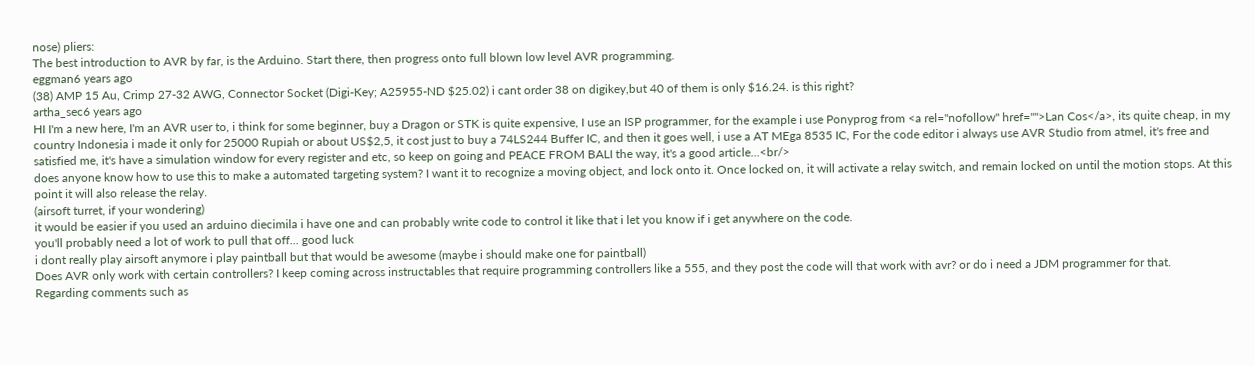nose) pliers:
The best introduction to AVR by far, is the Arduino. Start there, then progress onto full blown low level AVR programming.
eggman6 years ago
(38) AMP 15 Au, Crimp 27-32 AWG, Connector Socket (Digi-Key; A25955-ND $25.02) i cant order 38 on digikey,but 40 of them is only $16.24. is this right?
artha_sec6 years ago
HI I'm a new here, I'm an AVR user to, i think for some beginner, buy a Dragon or STK is quite expensive, I use an ISP programmer, for the example i use Ponyprog from <a rel="nofollow" href="">Lan Cos</a>, its quite cheap, in my country Indonesia i made it only for 25000 Rupiah or about US$2,5, it cost just to buy a 74LS244 Buffer IC, and then it goes well, i use a AT MEga 8535 IC, For the code editor i always use AVR Studio from atmel, it's free and satisfied me, it's have a simulation window for every register and etc, so keep on going and PEACE FROM BALI the way, it's a good article...<br/>
does anyone know how to use this to make a automated targeting system? I want it to recognize a moving object, and lock onto it. Once locked on, it will activate a relay switch, and remain locked on until the motion stops. At this point it will also release the relay.
(airsoft turret, if your wondering)
it would be easier if you used an arduino diecimila i have one and can probably write code to control it like that i let you know if i get anywhere on the code.
you'll probably need a lot of work to pull that off... good luck
i dont really play airsoft anymore i play paintball but that would be awesome (maybe i should make one for paintball)
Does AVR only work with certain controllers? I keep coming across instructables that require programming controllers like a 555, and they post the code will that work with avr? or do i need a JDM programmer for that.
Regarding comments such as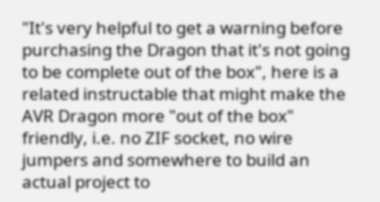"It's very helpful to get a warning before purchasing the Dragon that it's not going to be complete out of the box", here is a related instructable that might make the AVR Dragon more "out of the box" friendly, i.e. no ZIF socket, no wire jumpers and somewhere to build an actual project to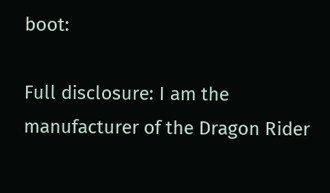boot:

Full disclosure: I am the manufacturer of the Dragon Rider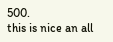500.
this is nice an all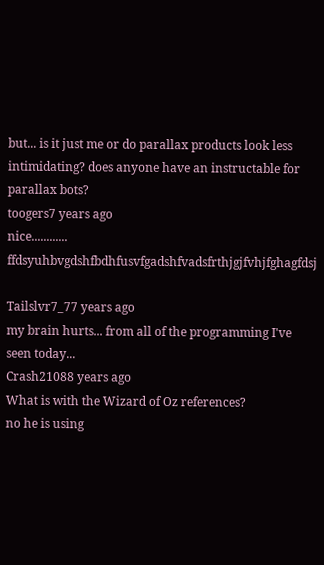but... is it just me or do parallax products look less intimidating? does anyone have an instructable for parallax bots?
toogers7 years ago
nice............ ffdsyuhbvgdshfbdhfusvfgadshfvadsfrthjgjfvhjfghagfdsj

Tailslvr7_77 years ago
my brain hurts... from all of the programming I've seen today...
Crash21088 years ago
What is with the Wizard of Oz references?
no he is using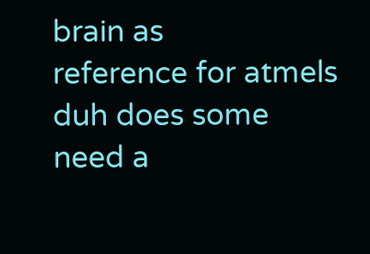brain as
reference for atmels duh does some need a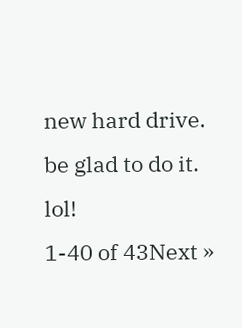new hard drive. be glad to do it. lol!
1-40 of 43Next »